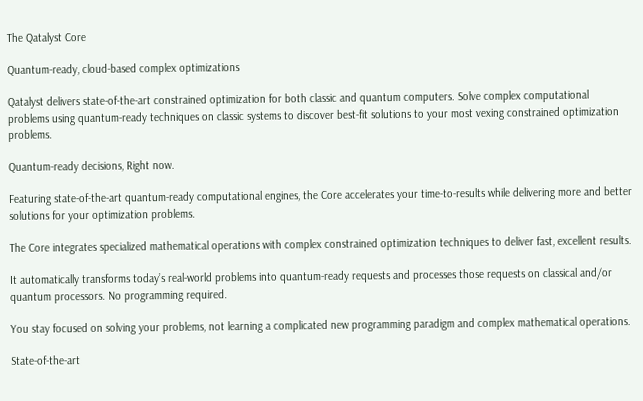The Qatalyst Core

Quantum-ready, cloud-based complex optimizations

Qatalyst delivers state-of-the-art constrained optimization for both classic and quantum computers. Solve complex computational problems using quantum-ready techniques on classic systems to discover best-fit solutions to your most vexing constrained optimization problems.

Quantum-ready decisions, Right now.

Featuring state-of-the-art quantum-ready computational engines, the Core accelerates your time-to-results while delivering more and better solutions for your optimization problems.

The Core integrates specialized mathematical operations with complex constrained optimization techniques to deliver fast, excellent results.

It automatically transforms today’s real-world problems into quantum-ready requests and processes those requests on classical and/or quantum processors. No programming required.

You stay focused on solving your problems, not learning a complicated new programming paradigm and complex mathematical operations.

State-of-the-art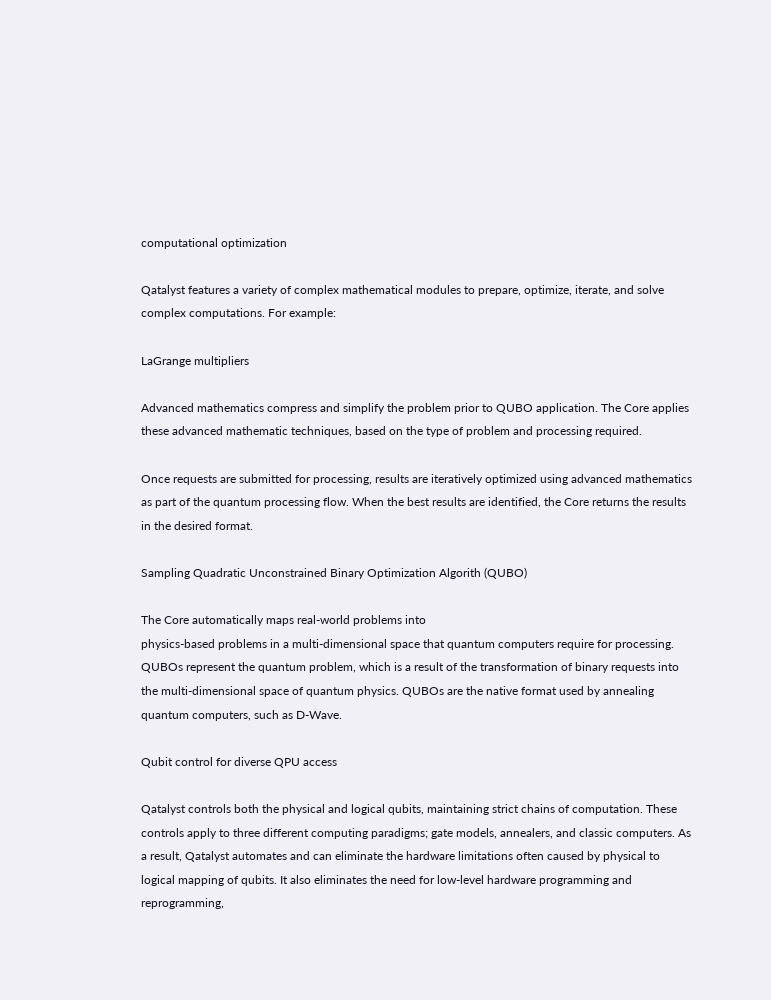computational optimization

Qatalyst features a variety of complex mathematical modules to prepare, optimize, iterate, and solve complex computations. For example:

LaGrange multipliers

Advanced mathematics compress and simplify the problem prior to QUBO application. The Core applies these advanced mathematic techniques, based on the type of problem and processing required.

Once requests are submitted for processing, results are iteratively optimized using advanced mathematics as part of the quantum processing flow. When the best results are identified, the Core returns the results in the desired format.

Sampling Quadratic Unconstrained Binary Optimization Algorith (QUBO)

The Core automatically maps real-world problems into
physics-based problems in a multi-dimensional space that quantum computers require for processing. QUBOs represent the quantum problem, which is a result of the transformation of binary requests into the multi-dimensional space of quantum physics. QUBOs are the native format used by annealing quantum computers, such as D-Wave.

Qubit control for diverse QPU access

Qatalyst controls both the physical and logical qubits, maintaining strict chains of computation. These controls apply to three different computing paradigms; gate models, annealers, and classic computers. As a result, Qatalyst automates and can eliminate the hardware limitations often caused by physical to logical mapping of qubits. It also eliminates the need for low-level hardware programming and reprogramming,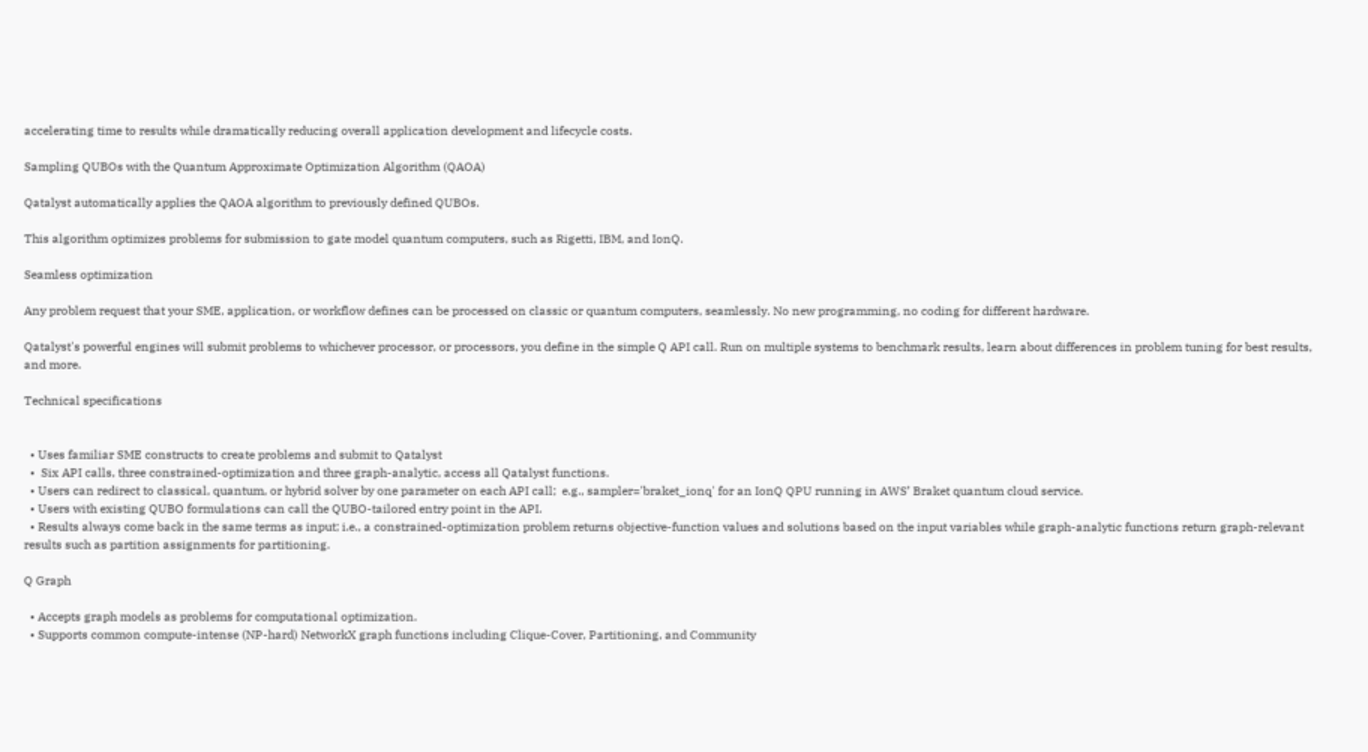accelerating time to results while dramatically reducing overall application development and lifecycle costs.

Sampling QUBOs with the Quantum Approximate Optimization Algorithm (QAOA)

Qatalyst automatically applies the QAOA algorithm to previously defined QUBOs.

This algorithm optimizes problems for submission to gate model quantum computers, such as Rigetti, IBM, and IonQ.

Seamless optimization

Any problem request that your SME, application, or workflow defines can be processed on classic or quantum computers, seamlessly. No new programming, no coding for different hardware.

Qatalyst's powerful engines will submit problems to whichever processor, or processors, you define in the simple Q API call. Run on multiple systems to benchmark results, learn about differences in problem tuning for best results, and more.

Technical specifications


  • Uses familiar SME constructs to create problems and submit to Qatalyst
  •  Six API calls, three constrained-optimization and three graph-analytic, access all Qatalyst functions.
  • Users can redirect to classical, quantum, or hybrid solver by one parameter on each API call;  e.g., sampler='braket_ionq' for an IonQ QPU running in AWS’ Braket quantum cloud service.
  • Users with existing QUBO formulations can call the QUBO-tailored entry point in the API.
  • Results always come back in the same terms as input; i.e., a constrained-optimization problem returns objective-function values and solutions based on the input variables while graph-analytic functions return graph-relevant results such as partition assignments for partitioning.

Q Graph

  • Accepts graph models as problems for computational optimization.
  • Supports common compute-intense (NP-hard) NetworkX graph functions including Clique-Cover, Partitioning, and Community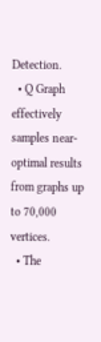Detection.
  • Q Graph effectively samples near-optimal results from graphs up to 70,000 vertices.
  • The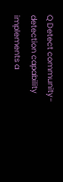Q Detect community-detection capability implements a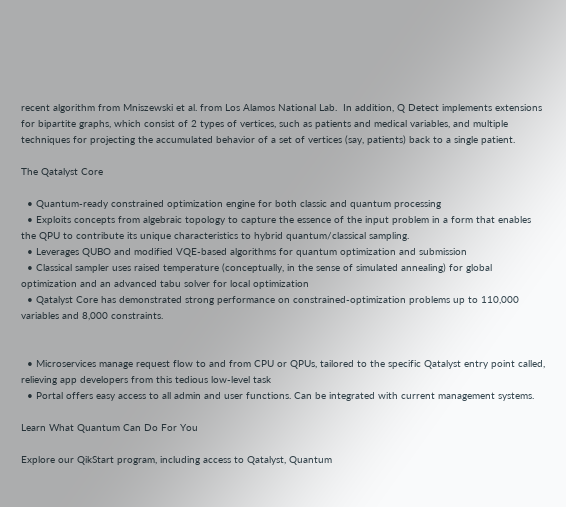recent algorithm from Mniszewski et al. from Los Alamos National Lab.  In addition, Q Detect implements extensions for bipartite graphs, which consist of 2 types of vertices, such as patients and medical variables, and multiple techniques for projecting the accumulated behavior of a set of vertices (say, patients) back to a single patient.

The Qatalyst Core

  • Quantum-ready constrained optimization engine for both classic and quantum processing
  • Exploits concepts from algebraic topology to capture the essence of the input problem in a form that enables the QPU to contribute its unique characteristics to hybrid quantum/classical sampling.
  • Leverages QUBO and modified VQE-based algorithms for quantum optimization and submission
  • Classical sampler uses raised temperature (conceptually, in the sense of simulated annealing) for global optimization and an advanced tabu solver for local optimization
  • Qatalyst Core has demonstrated strong performance on constrained-optimization problems up to 110,000 variables and 8,000 constraints.


  • Microservices manage request flow to and from CPU or QPUs, tailored to the specific Qatalyst entry point called, relieving app developers from this tedious low-level task
  • Portal offers easy access to all admin and user functions. Can be integrated with current management systems.

Learn What Quantum Can Do For You

Explore our QikStart program, including access to Qatalyst, Quantum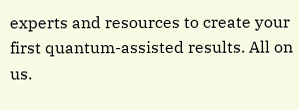experts and resources to create your first quantum-assisted results. All on us.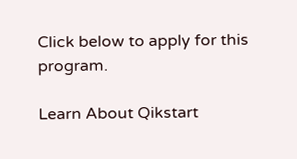Click below to apply for this program.

Learn About Qikstart